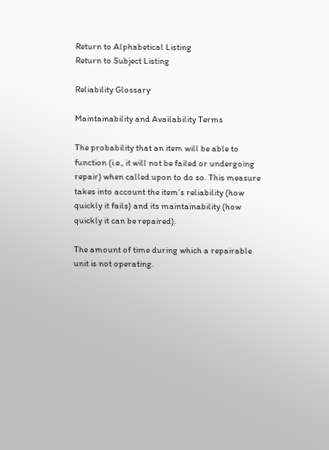Return to Alphabetical Listing
Return to Subject Listing

Reliability Glossary

Maintainability and Availability Terms

The probability that an item will be able to function (i.e., it will not be failed or undergoing repair) when called upon to do so. This measure takes into account the item’s reliability (how quickly it fails) and its maintainability (how quickly it can be repaired).

The amount of time during which a repairable unit is not operating.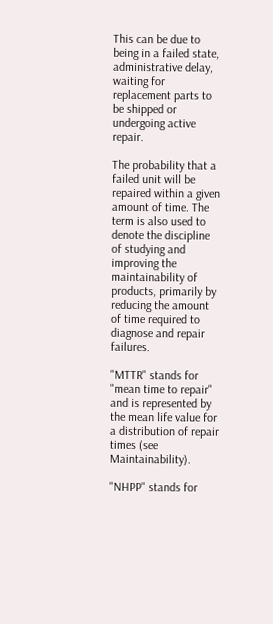This can be due to being in a failed state, administrative delay, waiting for replacement parts to be shipped or undergoing active repair.

The probability that a failed unit will be repaired within a given amount of time. The term is also used to denote the discipline of studying and improving the maintainability of products, primarily by reducing the amount of time required to diagnose and repair failures.

"MTTR" stands for "mean time to repair" and is represented by the mean life value for a distribution of repair times (see Maintainability).

"NHPP" stands for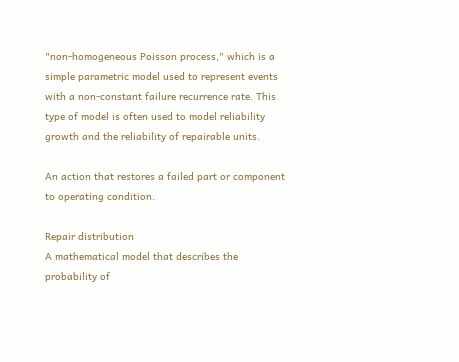"non-homogeneous Poisson process," which is a simple parametric model used to represent events with a non-constant failure recurrence rate. This type of model is often used to model reliability growth and the reliability of repairable units.

An action that restores a failed part or component to operating condition.

Repair distribution
A mathematical model that describes the probability of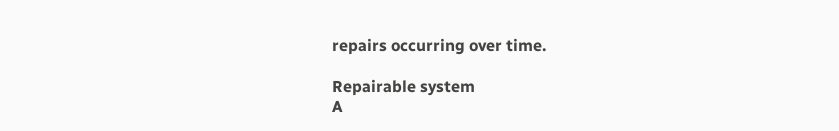repairs occurring over time.

Repairable system
A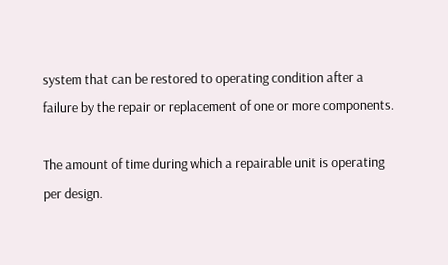system that can be restored to operating condition after a failure by the repair or replacement of one or more components.

The amount of time during which a repairable unit is operating per design.